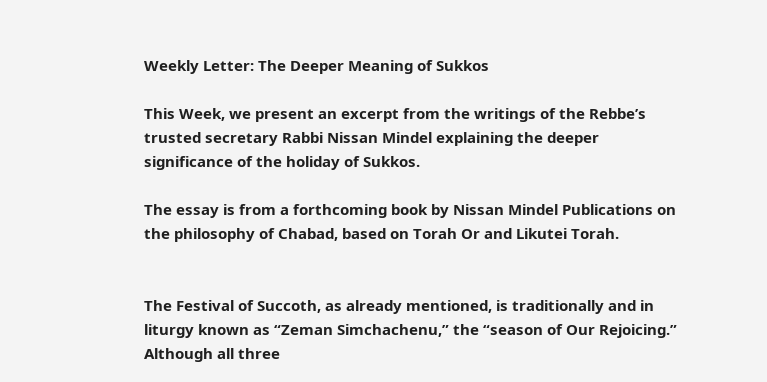Weekly Letter: The Deeper Meaning of Sukkos

This Week, we present an excerpt from the writings of the Rebbe’s trusted secretary Rabbi Nissan Mindel explaining the deeper significance of the holiday of Sukkos.

The essay is from a forthcoming book by Nissan Mindel Publications on the philosophy of Chabad, based on Torah Or and Likutei Torah.


The Festival of Succoth, as already mentioned, is traditionally and in liturgy known as “Zeman Simchachenu,” the “season of Our Rejoicing.” Although all three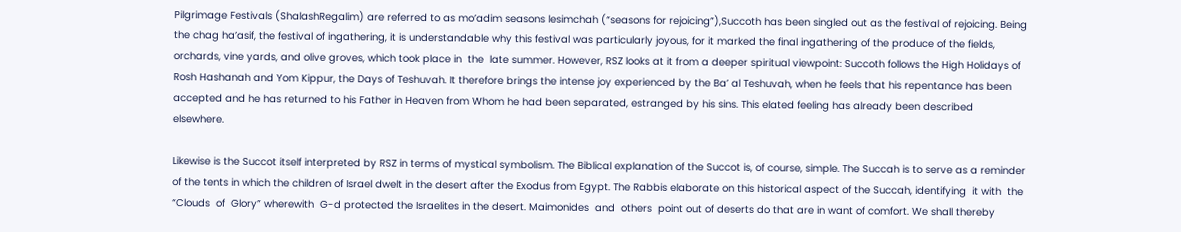Pilgrimage Festivals (ShalashRegalim) are referred to as mo’adim seasons lesimchah (“seasons for rejoicing”),Succoth has been singled out as the festival of rejoicing. Being the chag ha’asif, the festival of ingathering, it is understandable why this festival was particularly joyous, for it marked the final ingathering of the produce of the fields, orchards, vine yards, and olive groves, which took place in  the  late summer. However, RSZ looks at it from a deeper spiritual viewpoint: Succoth follows the High Holidays of Rosh Hashanah and Yom Kippur, the Days of Teshuvah. It therefore brings the intense joy experienced by the Ba’ al Teshuvah, when he feels that his repentance has been accepted and he has returned to his Father in Heaven from Whom he had been separated, estranged by his sins. This elated feeling has already been described elsewhere.

Likewise is the Succot itself interpreted by RSZ in terms of mystical symbolism. The Biblical explanation of the Succot is, of course, simple. The Succah is to serve as a reminder of the tents in which the children of Israel dwelt in the desert after the Exodus from Egypt. The Rabbis elaborate on this historical aspect of the Succah, identifying  it with  the “Clouds  of  Glory” wherewith  G-d protected the Israelites in the desert. Maimonides  and  others  point out of deserts do that are in want of comfort. We shall thereby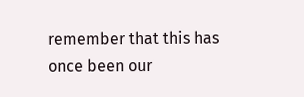remember that this has once been our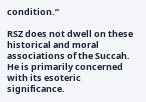condition.”

RSZ does not dwell on these historical and moral associations of the Succah. He is primarily concerned with its esoteric significance.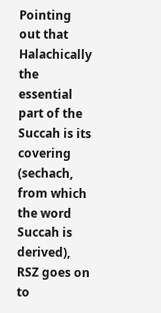Pointing out that Halachically the essential part of the Succah is its covering (sechach, from which the word Succah is derived), RSZ goes on to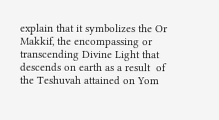explain that it symbolizes the Or Makkif, the encompassing or transcending Divine Light that descends on earth as a result  of the Teshuvah attained on Yom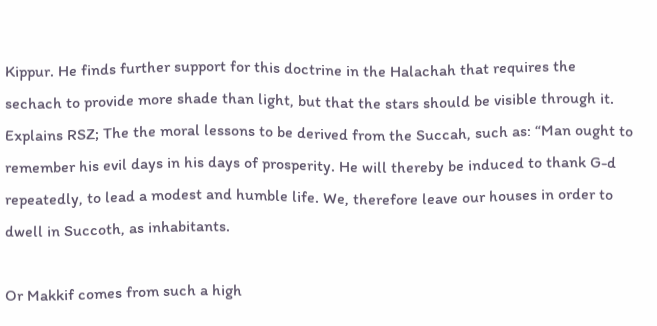Kippur. He finds further support for this doctrine in the Halachah that requires the sechach to provide more shade than light, but that the stars should be visible through it. Explains RSZ; The the moral lessons to be derived from the Succah, such as: “Man ought to remember his evil days in his days of prosperity. He will thereby be induced to thank G-d repeatedly, to lead a modest and humble life. We, therefore leave our houses in order to dwell in Succoth, as inhabitants.

Or Makkif comes from such a high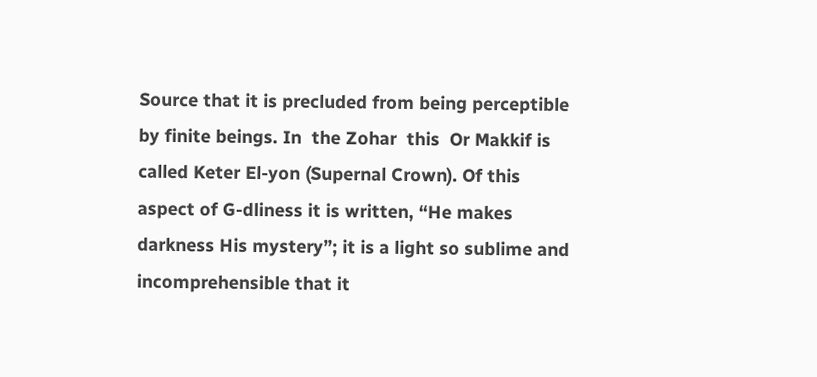Source that it is precluded from being perceptible by finite beings. In  the Zohar  this  Or Makkif is called Keter El-yon (Supernal Crown). Of this aspect of G-dliness it is written, “He makes darkness His mystery”; it is a light so sublime and  incomprehensible that it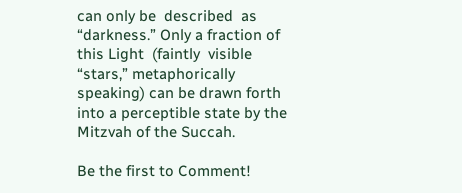can only be  described  as “darkness.” Only a fraction of this Light  (faintly  visible  “stars,” metaphorically speaking) can be drawn forth into a perceptible state by the Mitzvah of the Succah.

Be the first to Comment!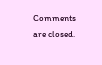Comments are closed.